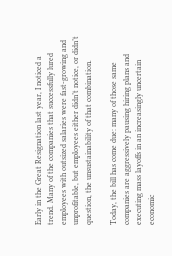Early in the Great Resignation last year, I noticed a trend. Many of the companies that successfully lured employees with outsized salaries were fast-growing and unprofitable, but employees either didn’t notice, or didn’t question, the unsustainability of that combination.

Today, the bill has come due: many of those same companies are aggressively pausing hiring plans and executing mass layoffs in an increasingly uncertain economic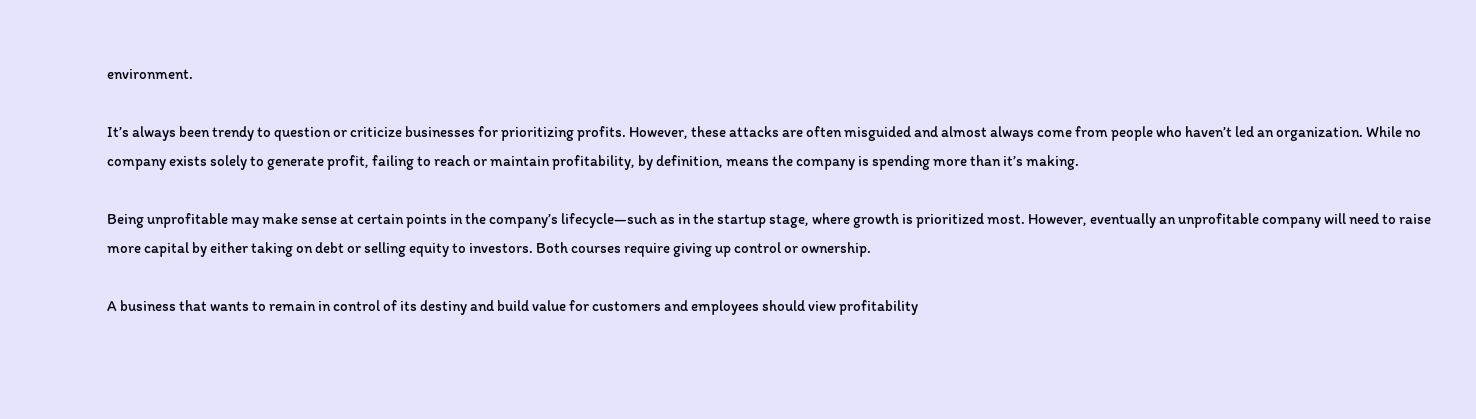environment.

It’s always been trendy to question or criticize businesses for prioritizing profits. However, these attacks are often misguided and almost always come from people who haven’t led an organization. While no company exists solely to generate profit, failing to reach or maintain profitability, by definition, means the company is spending more than it’s making.

Being unprofitable may make sense at certain points in the company’s lifecycle—such as in the startup stage, where growth is prioritized most. However, eventually an unprofitable company will need to raise more capital by either taking on debt or selling equity to investors. Both courses require giving up control or ownership.

A business that wants to remain in control of its destiny and build value for customers and employees should view profitability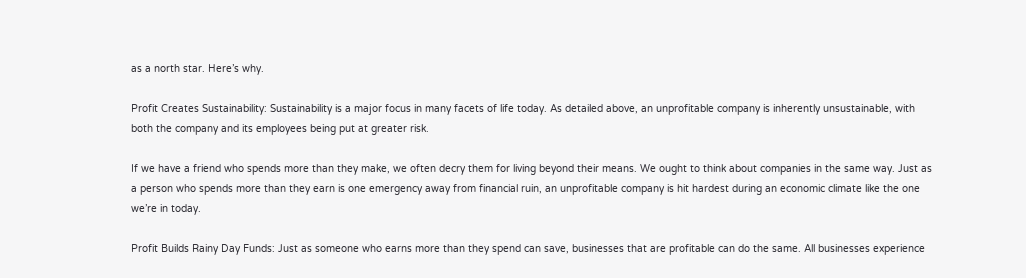as a north star. Here’s why.

Profit Creates Sustainability: Sustainability is a major focus in many facets of life today. As detailed above, an unprofitable company is inherently unsustainable, with both the company and its employees being put at greater risk.

If we have a friend who spends more than they make, we often decry them for living beyond their means. We ought to think about companies in the same way. Just as a person who spends more than they earn is one emergency away from financial ruin, an unprofitable company is hit hardest during an economic climate like the one we’re in today.

Profit Builds Rainy Day Funds: Just as someone who earns more than they spend can save, businesses that are profitable can do the same. All businesses experience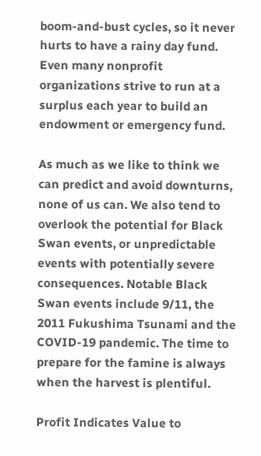boom-and-bust cycles, so it never hurts to have a rainy day fund. Even many nonprofit organizations strive to run at a surplus each year to build an endowment or emergency fund.

As much as we like to think we can predict and avoid downturns, none of us can. We also tend to overlook the potential for Black Swan events, or unpredictable events with potentially severe consequences. Notable Black Swan events include 9/11, the 2011 Fukushima Tsunami and the COVID-19 pandemic. The time to prepare for the famine is always when the harvest is plentiful.

Profit Indicates Value to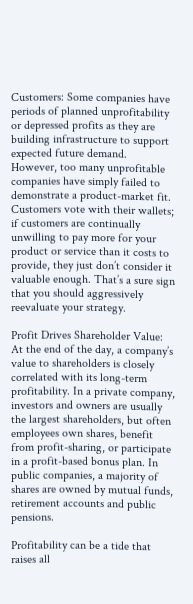Customers: Some companies have periods of planned unprofitability or depressed profits as they are building infrastructure to support expected future demand. However, too many unprofitable companies have simply failed to demonstrate a product-market fit. Customers vote with their wallets; if customers are continually unwilling to pay more for your product or service than it costs to provide, they just don’t consider it valuable enough. That’s a sure sign that you should aggressively reevaluate your strategy.

Profit Drives Shareholder Value: At the end of the day, a company’s value to shareholders is closely correlated with its long-term profitability. In a private company, investors and owners are usually the largest shareholders, but often employees own shares, benefit from profit-sharing, or participate in a profit-based bonus plan. In public companies, a majority of shares are owned by mutual funds, retirement accounts and public pensions.

Profitability can be a tide that raises all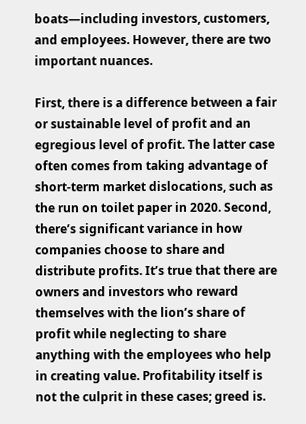boats—including investors, customers, and employees. However, there are two important nuances.

First, there is a difference between a fair or sustainable level of profit and an egregious level of profit. The latter case often comes from taking advantage of short-term market dislocations, such as the run on toilet paper in 2020. Second, there’s significant variance in how companies choose to share and distribute profits. It’s true that there are owners and investors who reward themselves with the lion’s share of profit while neglecting to share anything with the employees who help in creating value. Profitability itself is not the culprit in these cases; greed is.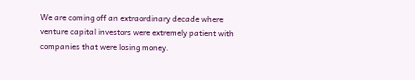We are coming off an extraordinary decade where venture capital investors were extremely patient with companies that were losing money.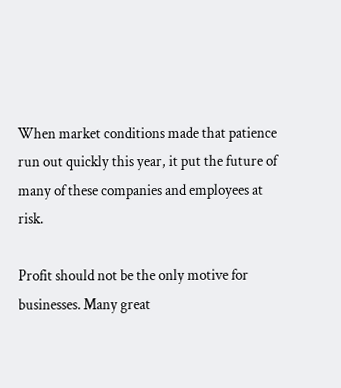When market conditions made that patience run out quickly this year, it put the future of many of these companies and employees at risk.

Profit should not be the only motive for businesses. Many great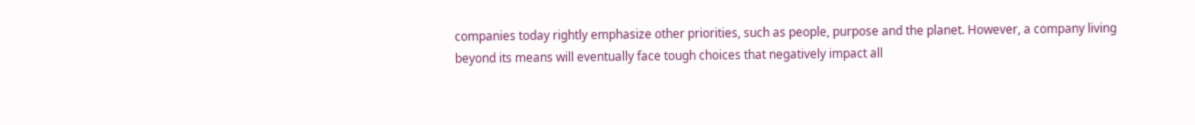companies today rightly emphasize other priorities, such as people, purpose and the planet. However, a company living beyond its means will eventually face tough choices that negatively impact all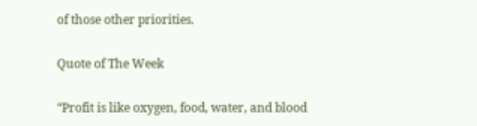of those other priorities.

Quote of The Week

“Profit is like oxygen, food, water, and blood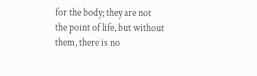for the body; they are not the point of life, but without them, there is no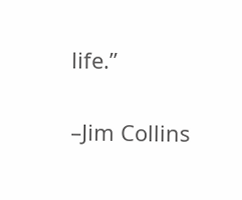life.”


–Jim Collins